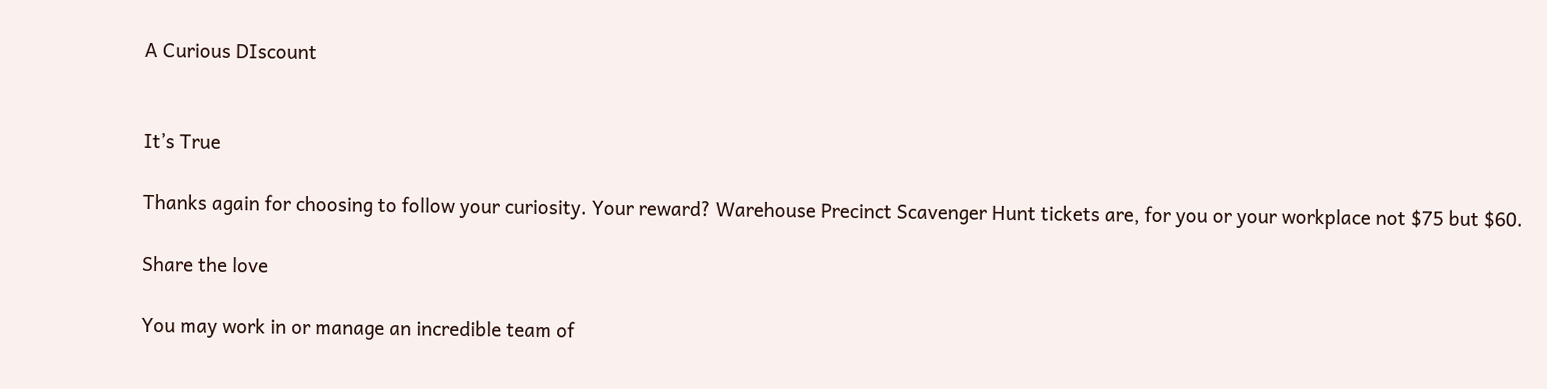A Curious DIscount


It’s True

Thanks again for choosing to follow your curiosity. Your reward? Warehouse Precinct Scavenger Hunt tickets are, for you or your workplace not $75 but $60.

Share the love

You may work in or manage an incredible team of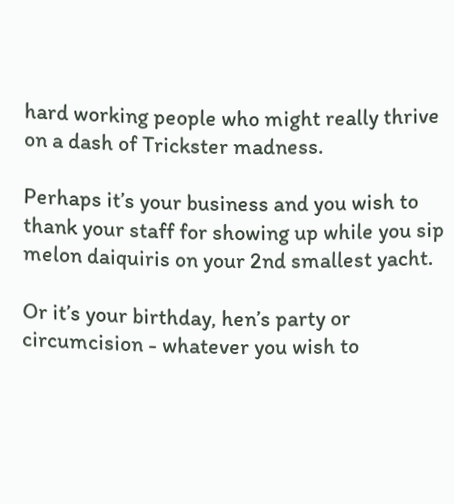hard working people who might really thrive on a dash of Trickster madness.

Perhaps it’s your business and you wish to thank your staff for showing up while you sip melon daiquiris on your 2nd smallest yacht.

Or it’s your birthday, hen’s party or circumcision - whatever you wish to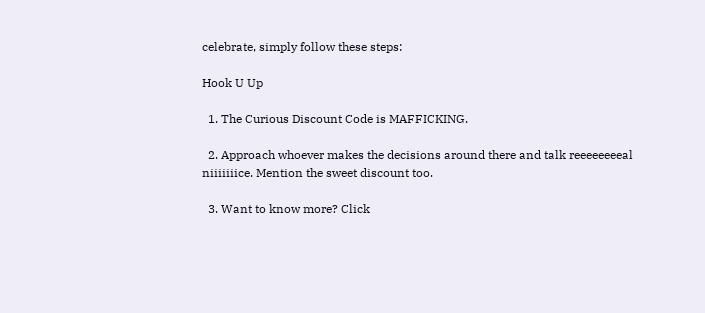celebrate, simply follow these steps:

Hook U Up

  1. The Curious Discount Code is MAFFICKING.

  2. Approach whoever makes the decisions around there and talk reeeeeeeeal niiiiiiice. Mention the sweet discount too.

  3. Want to know more? Click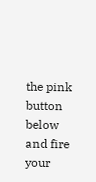the pink button below and fire your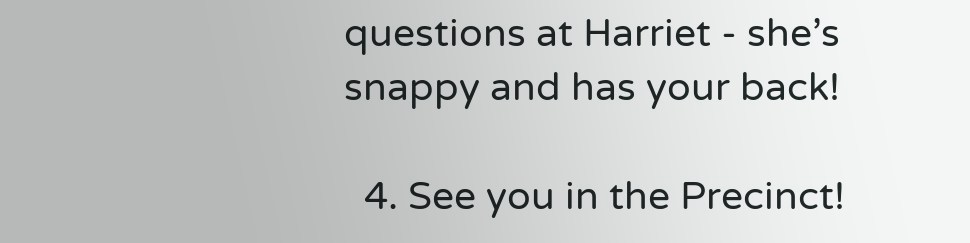questions at Harriet - she’s snappy and has your back!

  4. See you in the Precinct!